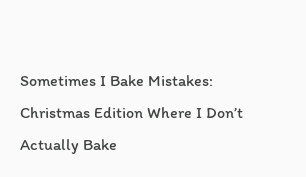Sometimes I Bake Mistakes: Christmas Edition Where I Don’t Actually Bake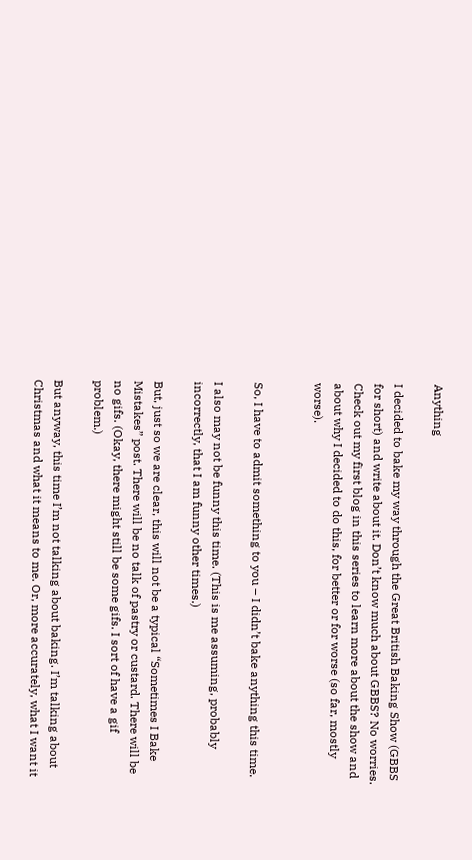Anything

I decided to bake my way through the Great British Baking Show (GBBS for short) and write about it. Don’t know much about GBBS? No worries. Check out my first blog in this series to learn more about the show and about why I decided to do this, for better or for worse (so far, mostly worse).


So, I have to admit something to you – I didn’t bake anything this time.

I also may not be funny this time. (This is me assuming, probably incorrectly, that I am funny other times.)

But, just so we are clear, this will not be a typical “Sometimes I Bake Mistakes” post. There will be no talk of pastry or custard. There will be no gifs. (Okay, there might still be some gifs. I sort of have a gif problem.)

But anyway, this time I’m not talking about baking. I’m talking about Christmas and what it means to me. Or, more accurately, what I want it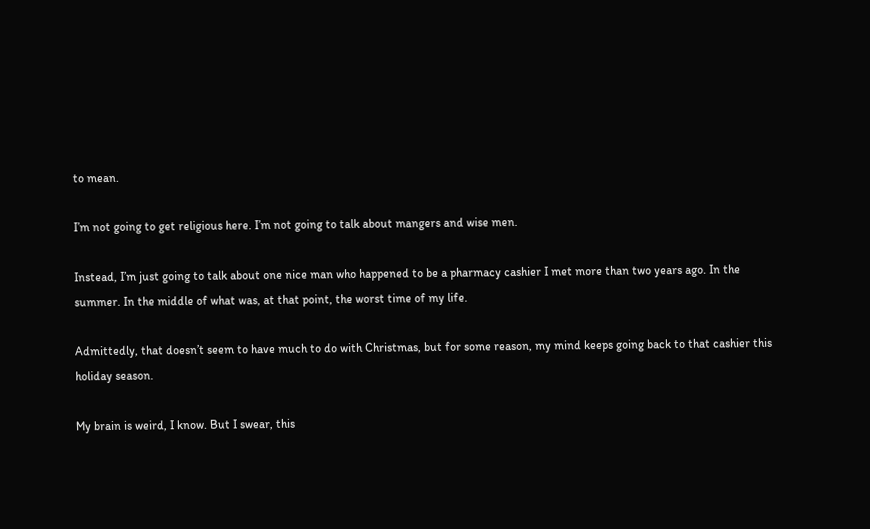to mean.

I’m not going to get religious here. I’m not going to talk about mangers and wise men.

Instead, I’m just going to talk about one nice man who happened to be a pharmacy cashier I met more than two years ago. In the summer. In the middle of what was, at that point, the worst time of my life.

Admittedly, that doesn’t seem to have much to do with Christmas, but for some reason, my mind keeps going back to that cashier this holiday season.

My brain is weird, I know. But I swear, this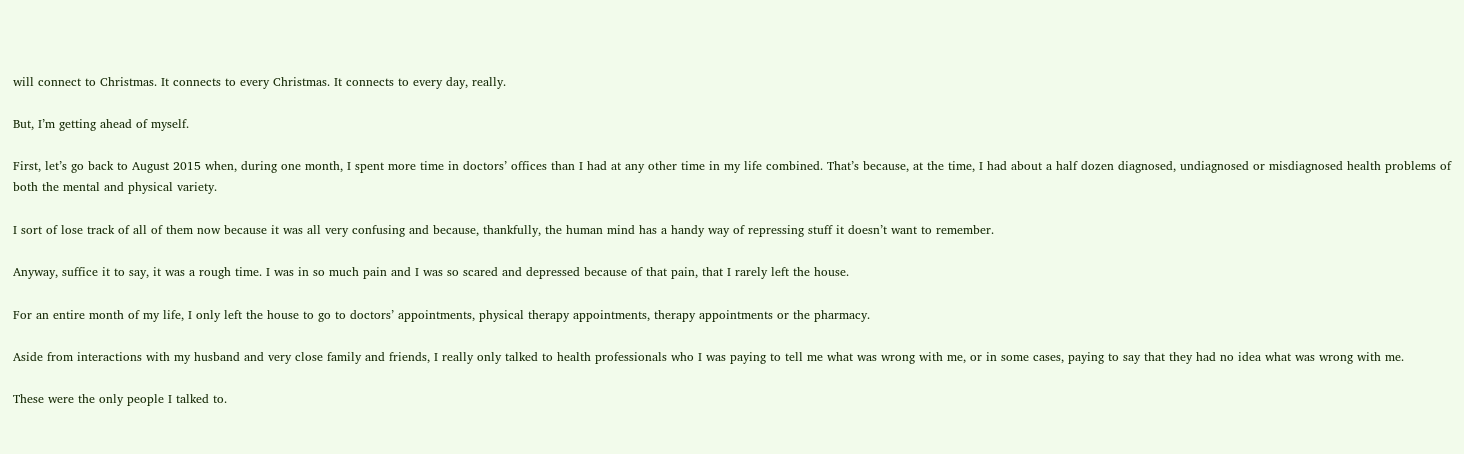will connect to Christmas. It connects to every Christmas. It connects to every day, really.

But, I’m getting ahead of myself.

First, let’s go back to August 2015 when, during one month, I spent more time in doctors’ offices than I had at any other time in my life combined. That’s because, at the time, I had about a half dozen diagnosed, undiagnosed or misdiagnosed health problems of both the mental and physical variety.

I sort of lose track of all of them now because it was all very confusing and because, thankfully, the human mind has a handy way of repressing stuff it doesn’t want to remember.

Anyway, suffice it to say, it was a rough time. I was in so much pain and I was so scared and depressed because of that pain, that I rarely left the house.

For an entire month of my life, I only left the house to go to doctors’ appointments, physical therapy appointments, therapy appointments or the pharmacy.

Aside from interactions with my husband and very close family and friends, I really only talked to health professionals who I was paying to tell me what was wrong with me, or in some cases, paying to say that they had no idea what was wrong with me.

These were the only people I talked to.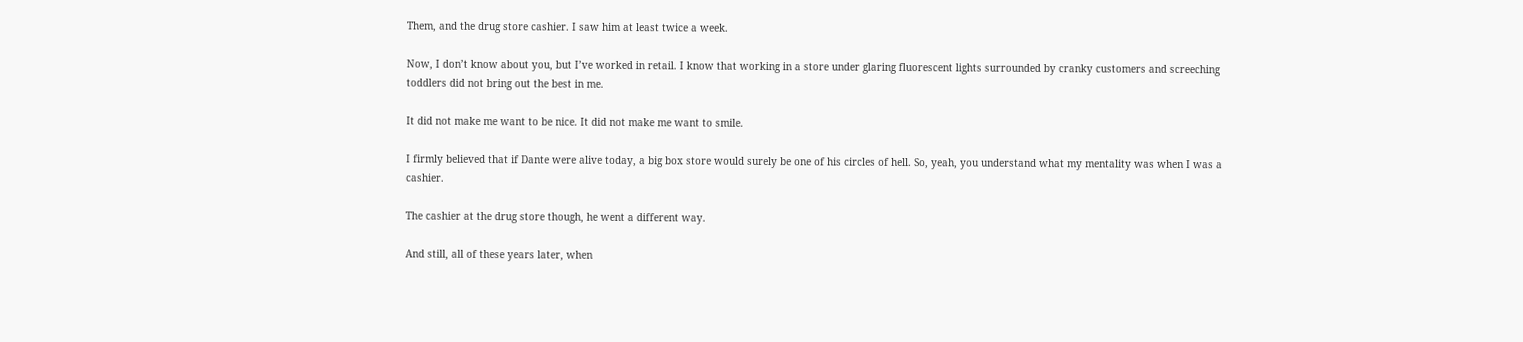Them, and the drug store cashier. I saw him at least twice a week.

Now, I don’t know about you, but I’ve worked in retail. I know that working in a store under glaring fluorescent lights surrounded by cranky customers and screeching toddlers did not bring out the best in me.

It did not make me want to be nice. It did not make me want to smile.

I firmly believed that if Dante were alive today, a big box store would surely be one of his circles of hell. So, yeah, you understand what my mentality was when I was a cashier.

The cashier at the drug store though, he went a different way.

And still, all of these years later, when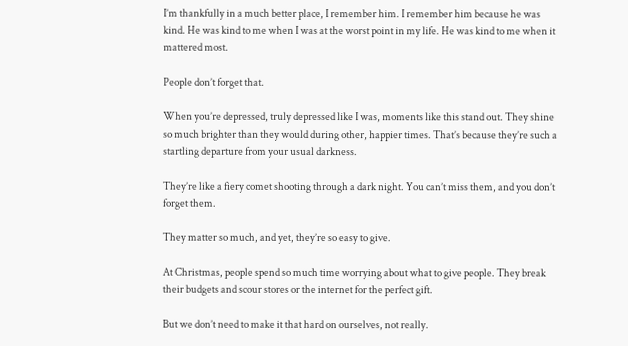I’m thankfully in a much better place, I remember him. I remember him because he was kind. He was kind to me when I was at the worst point in my life. He was kind to me when it mattered most.

People don’t forget that.

When you’re depressed, truly depressed like I was, moments like this stand out. They shine so much brighter than they would during other, happier times. That’s because they’re such a startling departure from your usual darkness.

They’re like a fiery comet shooting through a dark night. You can’t miss them, and you don’t forget them.

They matter so much, and yet, they’re so easy to give.

At Christmas, people spend so much time worrying about what to give people. They break their budgets and scour stores or the internet for the perfect gift.

But we don’t need to make it that hard on ourselves, not really.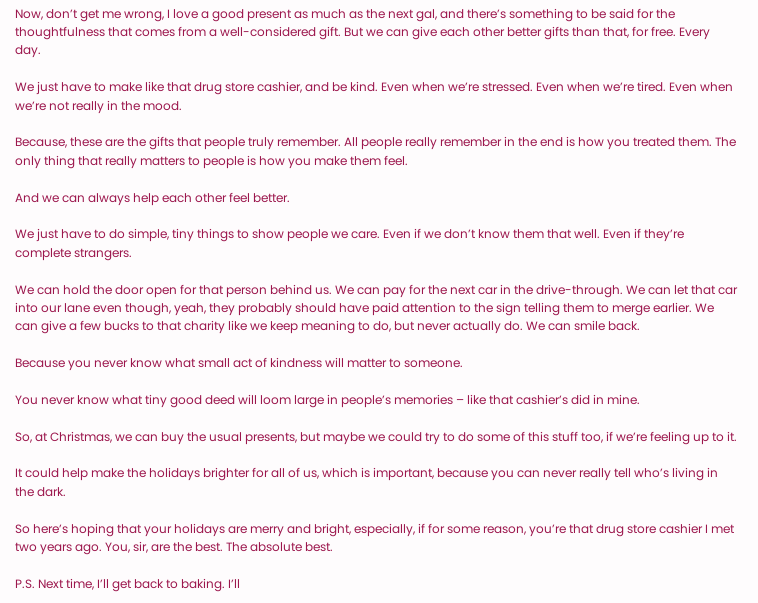Now, don’t get me wrong, I love a good present as much as the next gal, and there’s something to be said for the thoughtfulness that comes from a well-considered gift. But we can give each other better gifts than that, for free. Every day.

We just have to make like that drug store cashier, and be kind. Even when we’re stressed. Even when we’re tired. Even when we’re not really in the mood.

Because, these are the gifts that people truly remember. All people really remember in the end is how you treated them. The only thing that really matters to people is how you make them feel.

And we can always help each other feel better.

We just have to do simple, tiny things to show people we care. Even if we don’t know them that well. Even if they’re complete strangers.

We can hold the door open for that person behind us. We can pay for the next car in the drive-through. We can let that car into our lane even though, yeah, they probably should have paid attention to the sign telling them to merge earlier. We can give a few bucks to that charity like we keep meaning to do, but never actually do. We can smile back.

Because you never know what small act of kindness will matter to someone.

You never know what tiny good deed will loom large in people’s memories – like that cashier’s did in mine.

So, at Christmas, we can buy the usual presents, but maybe we could try to do some of this stuff too, if we’re feeling up to it.

It could help make the holidays brighter for all of us, which is important, because you can never really tell who’s living in the dark.

So here’s hoping that your holidays are merry and bright, especially, if for some reason, you’re that drug store cashier I met two years ago. You, sir, are the best. The absolute best.

P.S. Next time, I’ll get back to baking. I’ll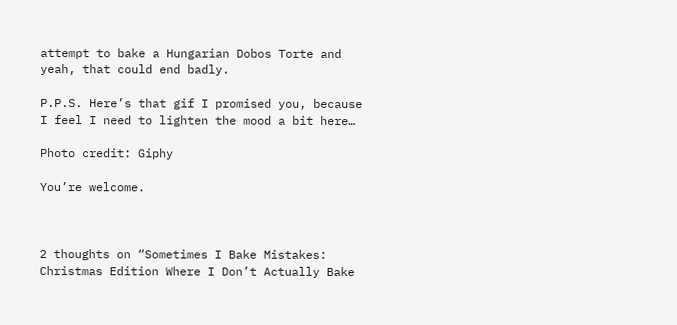attempt to bake a Hungarian Dobos Torte and yeah, that could end badly.

P.P.S. Here’s that gif I promised you, because I feel I need to lighten the mood a bit here…

Photo credit: Giphy

You’re welcome.



2 thoughts on “Sometimes I Bake Mistakes: Christmas Edition Where I Don’t Actually Bake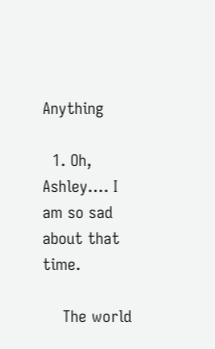Anything

  1. Oh, Ashley…. I am so sad about that time.

    The world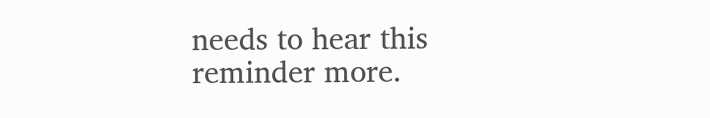needs to hear this reminder more.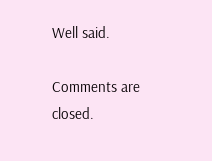Well said.

Comments are closed.